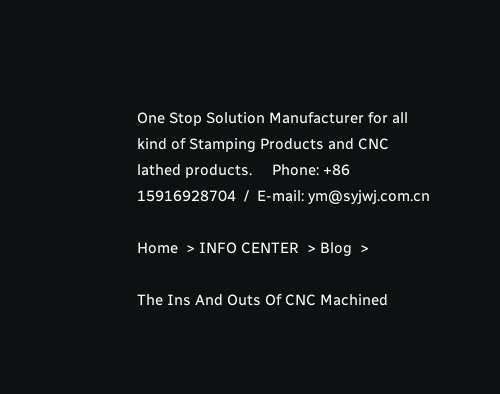One Stop Solution Manufacturer for all kind of Stamping Products and CNC lathed products.     Phone: +86 15916928704  /  E-mail: ym@syjwj.com.cn

Home  > INFO CENTER  > Blog  >

The Ins And Outs Of CNC Machined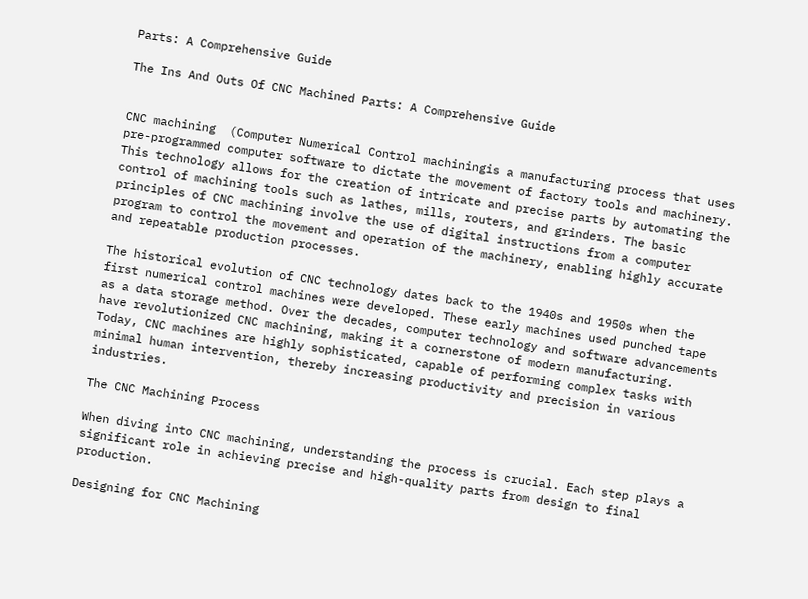Parts: A Comprehensive Guide

The Ins And Outs Of CNC Machined Parts: A Comprehensive Guide


CNC machining  (Computer Numerical Control machiningis a manufacturing process that uses pre-programmed computer software to dictate the movement of factory tools and machinery. This technology allows for the creation of intricate and precise parts by automating the control of machining tools such as lathes, mills, routers, and grinders. The basic principles of CNC machining involve the use of digital instructions from a computer program to control the movement and operation of the machinery, enabling highly accurate and repeatable production processes.

The historical evolution of CNC technology dates back to the 1940s and 1950s when the first numerical control machines were developed. These early machines used punched tape as a data storage method. Over the decades, computer technology and software advancements have revolutionized CNC machining, making it a cornerstone of modern manufacturing. Today, CNC machines are highly sophisticated, capable of performing complex tasks with minimal human intervention, thereby increasing productivity and precision in various industries.

The CNC Machining Process

When diving into CNC machining, understanding the process is crucial. Each step plays a significant role in achieving precise and high-quality parts from design to final production.

Designing for CNC Machining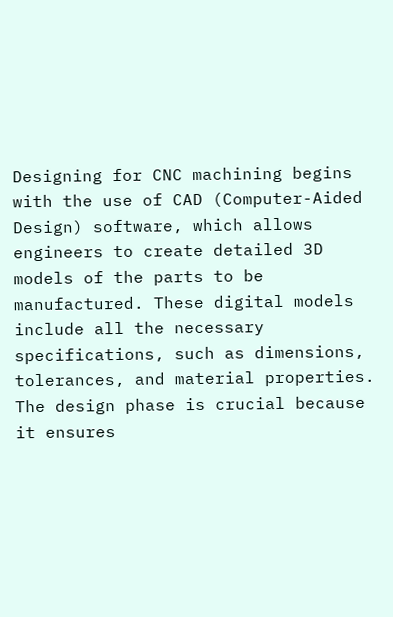Designing for CNC machining begins with the use of CAD (Computer-Aided Design) software, which allows engineers to create detailed 3D models of the parts to be manufactured. These digital models include all the necessary specifications, such as dimensions, tolerances, and material properties. The design phase is crucial because it ensures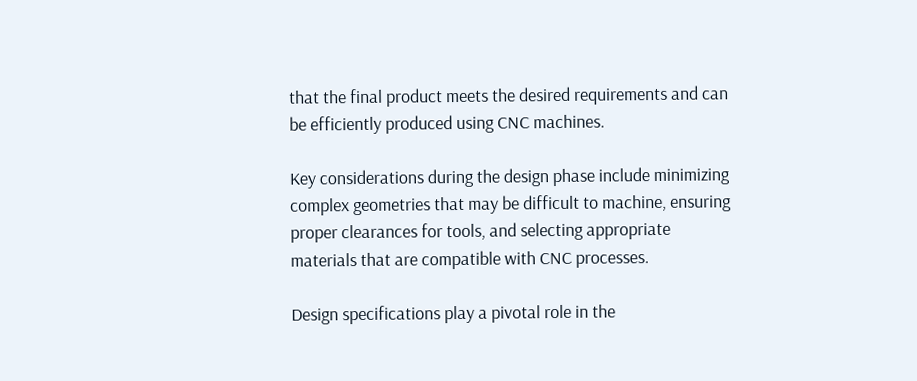that the final product meets the desired requirements and can be efficiently produced using CNC machines.

Key considerations during the design phase include minimizing complex geometries that may be difficult to machine, ensuring proper clearances for tools, and selecting appropriate materials that are compatible with CNC processes.

Design specifications play a pivotal role in the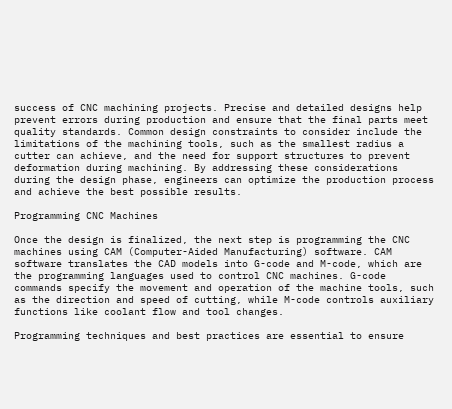success of CNC machining projects. Precise and detailed designs help prevent errors during production and ensure that the final parts meet quality standards. Common design constraints to consider include the limitations of the machining tools, such as the smallest radius a cutter can achieve, and the need for support structures to prevent deformation during machining. By addressing these considerations during the design phase, engineers can optimize the production process and achieve the best possible results.

Programming CNC Machines

Once the design is finalized, the next step is programming the CNC machines using CAM (Computer-Aided Manufacturing) software. CAM software translates the CAD models into G-code and M-code, which are the programming languages used to control CNC machines. G-code commands specify the movement and operation of the machine tools, such as the direction and speed of cutting, while M-code controls auxiliary functions like coolant flow and tool changes.

Programming techniques and best practices are essential to ensure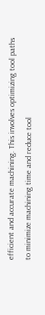efficient and accurate machining. This involves optimizing tool paths to minimize machining time and reduce tool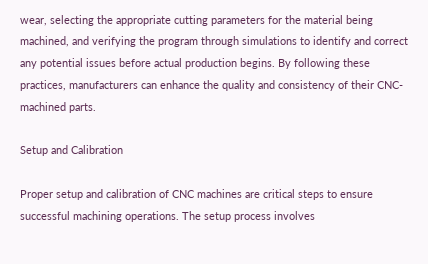wear, selecting the appropriate cutting parameters for the material being machined, and verifying the program through simulations to identify and correct any potential issues before actual production begins. By following these practices, manufacturers can enhance the quality and consistency of their CNC-machined parts.

Setup and Calibration

Proper setup and calibration of CNC machines are critical steps to ensure successful machining operations. The setup process involves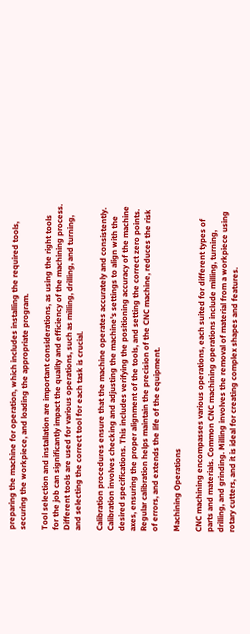preparing the machine for operation, which includes installing the required tools, securing the workpiece, and loading the appropriate program.

Tool selection and installation are important considerations, as using the right tools for the job can significantly impact the quality and efficiency of the machining process. Different tools are used for various operations, such as milling, drilling, and turning, and selecting the correct tool for each task is crucial.

Calibration procedures ensure that the machine operates accurately and consistently. Calibration involves checking and adjusting the machine's settings to align with the desired specifications. This includes verifying the positioning accuracy of the machine axes, ensuring the proper alignment of the tools, and setting the correct zero points. Regular calibration helps maintain the precision of the CNC machine, reduces the risk of errors, and extends the life of the equipment.

Machining Operations

CNC machining encompasses various operations, each suited for different types of parts and materials. Common CNC machining operations include milling, turning, drilling, and grinding. Milling involves the removal of material from a workpiece using rotary cutters, and it is ideal for creating complex shapes and features.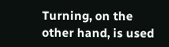Turning, on the other hand, is used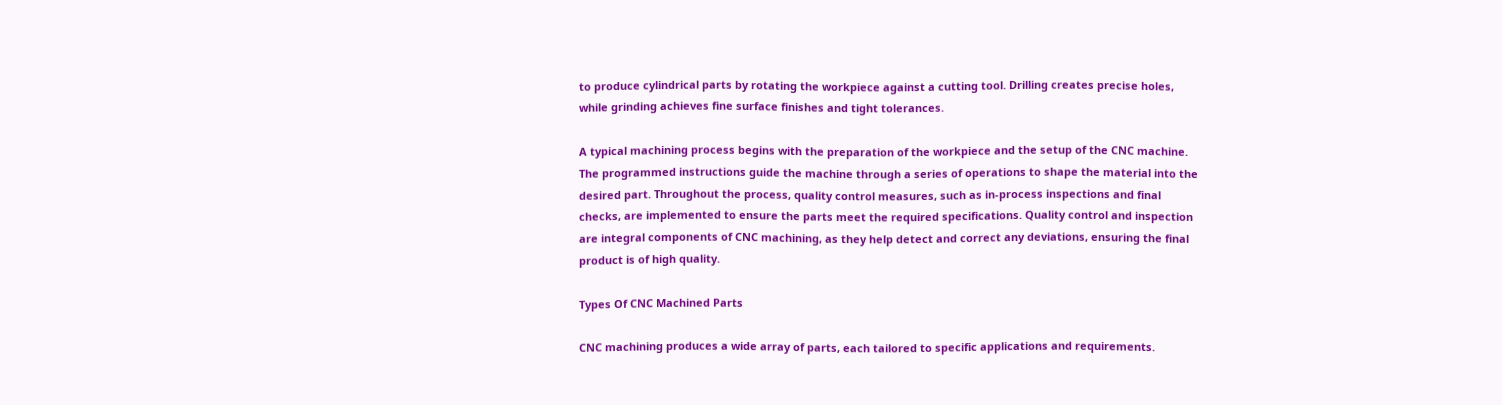to produce cylindrical parts by rotating the workpiece against a cutting tool. Drilling creates precise holes, while grinding achieves fine surface finishes and tight tolerances.

A typical machining process begins with the preparation of the workpiece and the setup of the CNC machine. The programmed instructions guide the machine through a series of operations to shape the material into the desired part. Throughout the process, quality control measures, such as in-process inspections and final checks, are implemented to ensure the parts meet the required specifications. Quality control and inspection are integral components of CNC machining, as they help detect and correct any deviations, ensuring the final product is of high quality.

Types Of CNC Machined Parts

CNC machining produces a wide array of parts, each tailored to specific applications and requirements.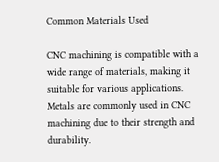Common Materials Used

CNC machining is compatible with a wide range of materials, making it suitable for various applications. Metals are commonly used in CNC machining due to their strength and durability.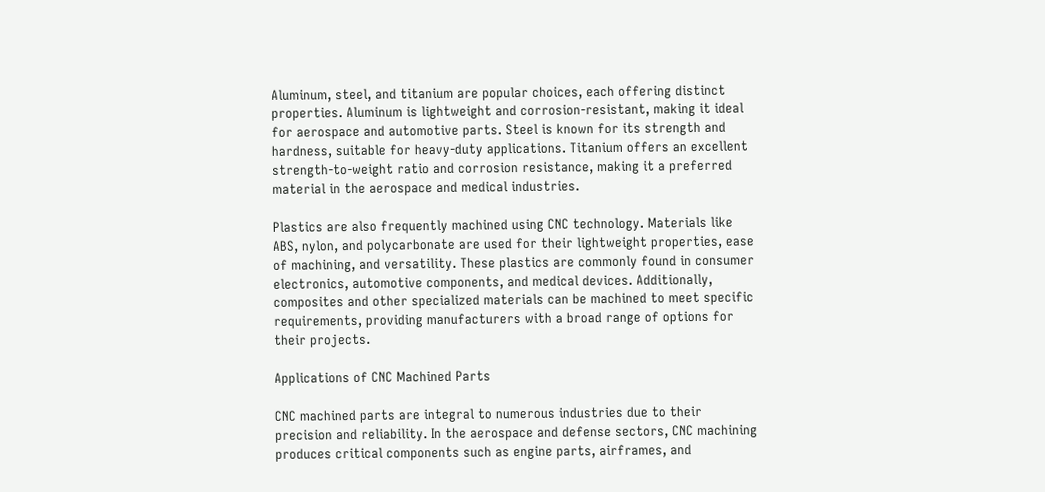Aluminum, steel, and titanium are popular choices, each offering distinct properties. Aluminum is lightweight and corrosion-resistant, making it ideal for aerospace and automotive parts. Steel is known for its strength and hardness, suitable for heavy-duty applications. Titanium offers an excellent strength-to-weight ratio and corrosion resistance, making it a preferred material in the aerospace and medical industries.

Plastics are also frequently machined using CNC technology. Materials like ABS, nylon, and polycarbonate are used for their lightweight properties, ease of machining, and versatility. These plastics are commonly found in consumer electronics, automotive components, and medical devices. Additionally, composites and other specialized materials can be machined to meet specific requirements, providing manufacturers with a broad range of options for their projects.

Applications of CNC Machined Parts

CNC machined parts are integral to numerous industries due to their precision and reliability. In the aerospace and defense sectors, CNC machining produces critical components such as engine parts, airframes, and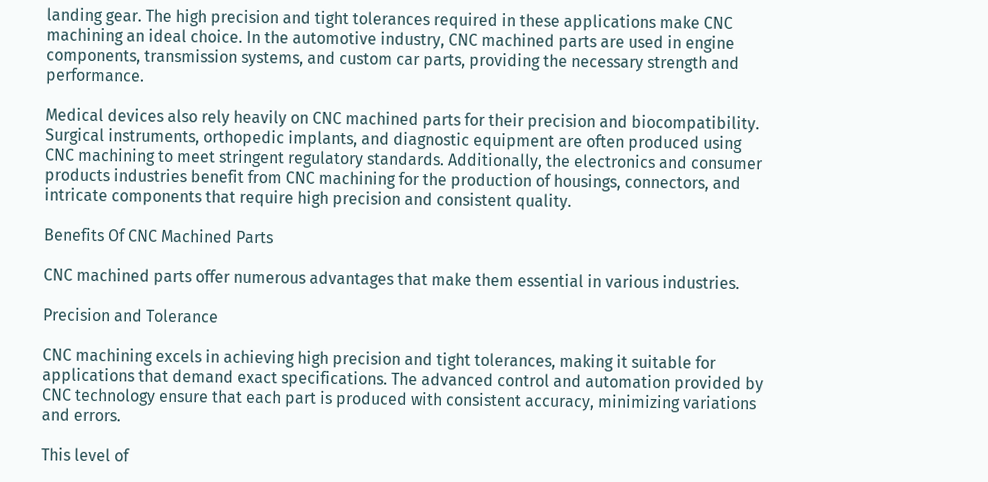landing gear. The high precision and tight tolerances required in these applications make CNC machining an ideal choice. In the automotive industry, CNC machined parts are used in engine components, transmission systems, and custom car parts, providing the necessary strength and performance.

Medical devices also rely heavily on CNC machined parts for their precision and biocompatibility. Surgical instruments, orthopedic implants, and diagnostic equipment are often produced using CNC machining to meet stringent regulatory standards. Additionally, the electronics and consumer products industries benefit from CNC machining for the production of housings, connectors, and intricate components that require high precision and consistent quality.

Benefits Of CNC Machined Parts

CNC machined parts offer numerous advantages that make them essential in various industries.

Precision and Tolerance

CNC machining excels in achieving high precision and tight tolerances, making it suitable for applications that demand exact specifications. The advanced control and automation provided by CNC technology ensure that each part is produced with consistent accuracy, minimizing variations and errors.

This level of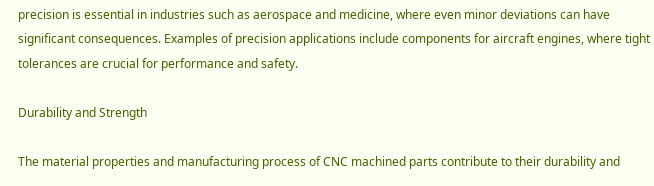precision is essential in industries such as aerospace and medicine, where even minor deviations can have significant consequences. Examples of precision applications include components for aircraft engines, where tight tolerances are crucial for performance and safety.

Durability and Strength

The material properties and manufacturing process of CNC machined parts contribute to their durability and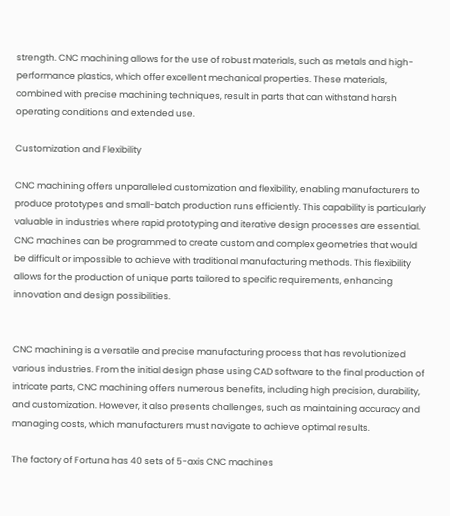strength. CNC machining allows for the use of robust materials, such as metals and high-performance plastics, which offer excellent mechanical properties. These materials, combined with precise machining techniques, result in parts that can withstand harsh operating conditions and extended use.

Customization and Flexibility

CNC machining offers unparalleled customization and flexibility, enabling manufacturers to produce prototypes and small-batch production runs efficiently. This capability is particularly valuable in industries where rapid prototyping and iterative design processes are essential. CNC machines can be programmed to create custom and complex geometries that would be difficult or impossible to achieve with traditional manufacturing methods. This flexibility allows for the production of unique parts tailored to specific requirements, enhancing innovation and design possibilities.


CNC machining is a versatile and precise manufacturing process that has revolutionized various industries. From the initial design phase using CAD software to the final production of intricate parts, CNC machining offers numerous benefits, including high precision, durability, and customization. However, it also presents challenges, such as maintaining accuracy and managing costs, which manufacturers must navigate to achieve optimal results.

The factory of Fortuna has 40 sets of 5-axis CNC machines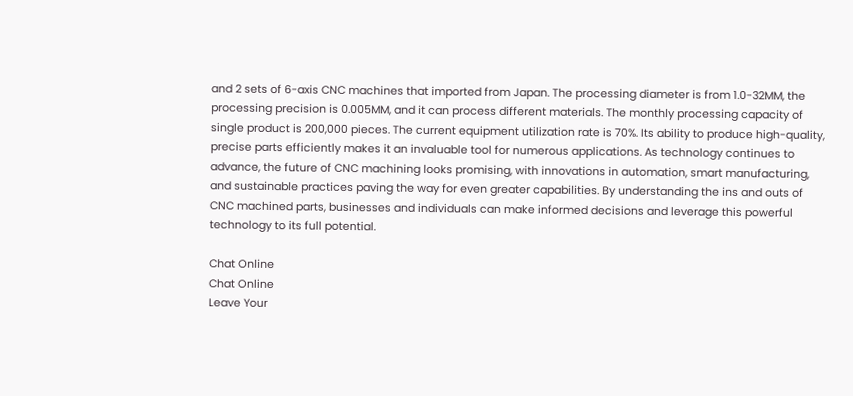and 2 sets of 6-axis CNC machines that imported from Japan. The processing diameter is from 1.0-32MM, the processing precision is 0.005MM, and it can process different materials. The monthly processing capacity of single product is 200,000 pieces. The current equipment utilization rate is 70%. Its ability to produce high-quality, precise parts efficiently makes it an invaluable tool for numerous applications. As technology continues to advance, the future of CNC machining looks promising, with innovations in automation, smart manufacturing, and sustainable practices paving the way for even greater capabilities. By understanding the ins and outs of CNC machined parts, businesses and individuals can make informed decisions and leverage this powerful technology to its full potential.

Chat Online
Chat Online
Leave Your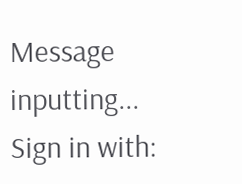Message inputting...
Sign in with: